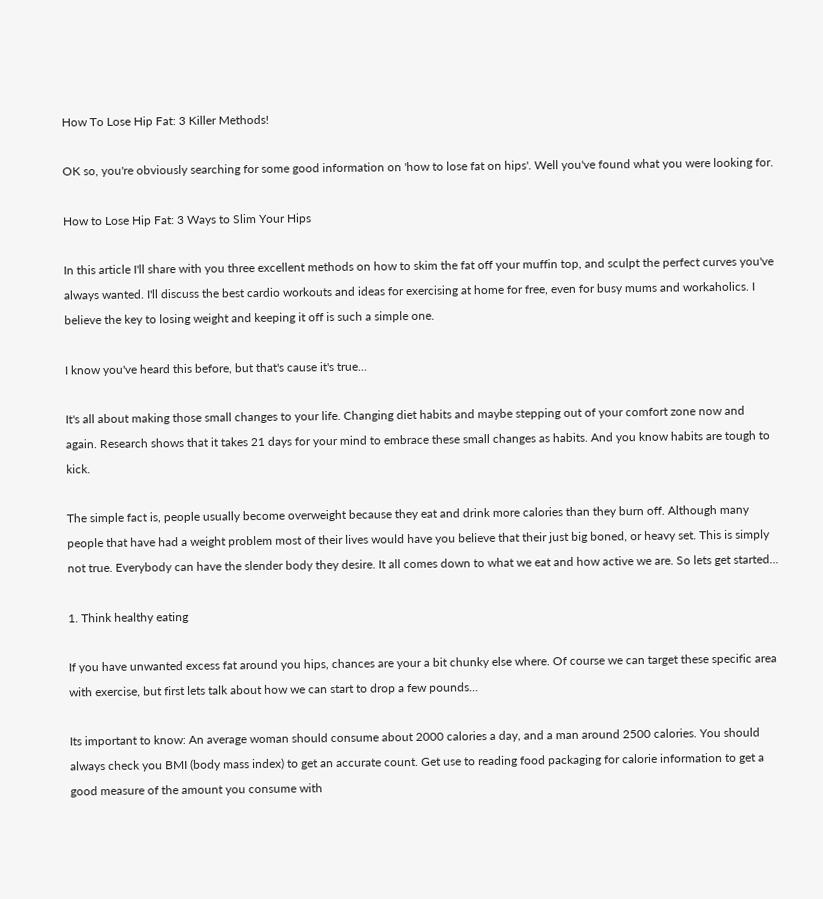How To Lose Hip Fat: 3 Killer Methods!

OK so, you're obviously searching for some good information on 'how to lose fat on hips'. Well you've found what you were looking for.

How to Lose Hip Fat: 3 Ways to Slim Your Hips

In this article I'll share with you three excellent methods on how to skim the fat off your muffin top, and sculpt the perfect curves you've always wanted. I'll discuss the best cardio workouts and ideas for exercising at home for free, even for busy mums and workaholics. I believe the key to losing weight and keeping it off is such a simple one.

I know you've heard this before, but that's cause it's true...

It's all about making those small changes to your life. Changing diet habits and maybe stepping out of your comfort zone now and again. Research shows that it takes 21 days for your mind to embrace these small changes as habits. And you know habits are tough to kick.

The simple fact is, people usually become overweight because they eat and drink more calories than they burn off. Although many people that have had a weight problem most of their lives would have you believe that their just big boned, or heavy set. This is simply not true. Everybody can have the slender body they desire. It all comes down to what we eat and how active we are. So lets get started...

1. Think healthy eating

If you have unwanted excess fat around you hips, chances are your a bit chunky else where. Of course we can target these specific area with exercise, but first lets talk about how we can start to drop a few pounds...

Its important to know: An average woman should consume about 2000 calories a day, and a man around 2500 calories. You should always check you BMI (body mass index) to get an accurate count. Get use to reading food packaging for calorie information to get a good measure of the amount you consume with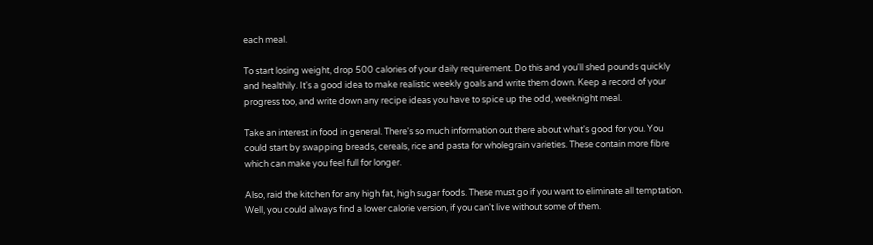each meal.

To start losing weight, drop 500 calories of your daily requirement. Do this and you'll shed pounds quickly and healthily. It's a good idea to make realistic weekly goals and write them down. Keep a record of your progress too, and write down any recipe ideas you have to spice up the odd, weeknight meal.

Take an interest in food in general. There's so much information out there about what's good for you. You could start by swapping breads, cereals, rice and pasta for wholegrain varieties. These contain more fibre which can make you feel full for longer.

Also, raid the kitchen for any high fat, high sugar foods. These must go if you want to eliminate all temptation. Well, you could always find a lower calorie version, if you can't live without some of them.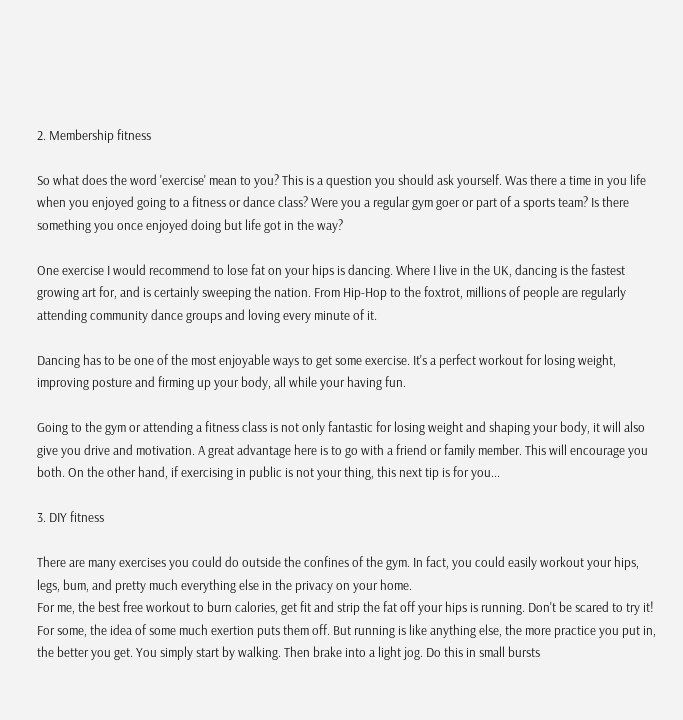2. Membership fitness

So what does the word 'exercise' mean to you? This is a question you should ask yourself. Was there a time in you life when you enjoyed going to a fitness or dance class? Were you a regular gym goer or part of a sports team? Is there something you once enjoyed doing but life got in the way?

One exercise I would recommend to lose fat on your hips is dancing. Where I live in the UK, dancing is the fastest growing art for, and is certainly sweeping the nation. From Hip-Hop to the foxtrot, millions of people are regularly attending community dance groups and loving every minute of it.

Dancing has to be one of the most enjoyable ways to get some exercise. It's a perfect workout for losing weight, improving posture and firming up your body, all while your having fun.

Going to the gym or attending a fitness class is not only fantastic for losing weight and shaping your body, it will also give you drive and motivation. A great advantage here is to go with a friend or family member. This will encourage you both. On the other hand, if exercising in public is not your thing, this next tip is for you...

3. DIY fitness

There are many exercises you could do outside the confines of the gym. In fact, you could easily workout your hips, legs, bum, and pretty much everything else in the privacy on your home.
For me, the best free workout to burn calories, get fit and strip the fat off your hips is running. Don't be scared to try it! For some, the idea of some much exertion puts them off. But running is like anything else, the more practice you put in, the better you get. You simply start by walking. Then brake into a light jog. Do this in small bursts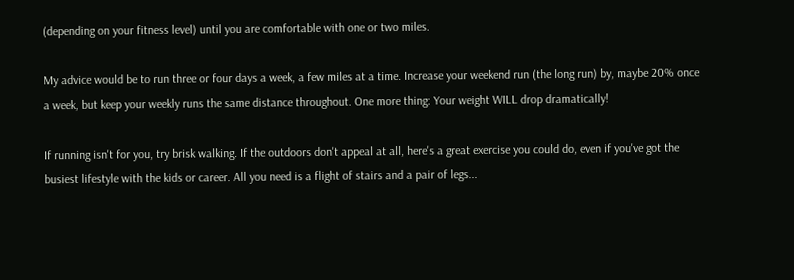(depending on your fitness level) until you are comfortable with one or two miles.

My advice would be to run three or four days a week, a few miles at a time. Increase your weekend run (the long run) by, maybe 20% once a week, but keep your weekly runs the same distance throughout. One more thing: Your weight WILL drop dramatically!

If running isn't for you, try brisk walking. If the outdoors don't appeal at all, here's a great exercise you could do, even if you've got the busiest lifestyle with the kids or career. All you need is a flight of stairs and a pair of legs...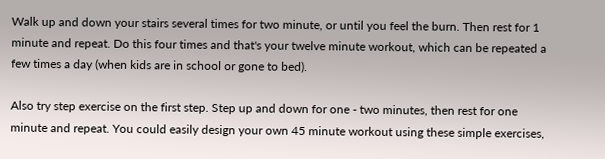Walk up and down your stairs several times for two minute, or until you feel the burn. Then rest for 1 minute and repeat. Do this four times and that's your twelve minute workout, which can be repeated a few times a day (when kids are in school or gone to bed).

Also try step exercise on the first step. Step up and down for one - two minutes, then rest for one minute and repeat. You could easily design your own 45 minute workout using these simple exercises,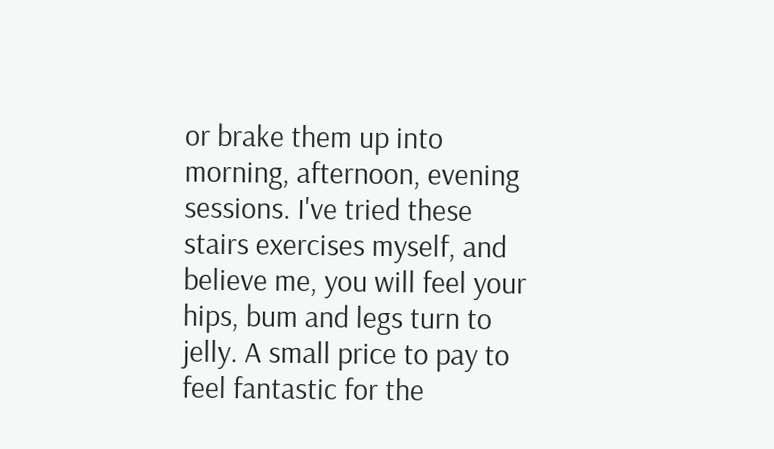or brake them up into morning, afternoon, evening sessions. I've tried these stairs exercises myself, and believe me, you will feel your hips, bum and legs turn to jelly. A small price to pay to feel fantastic for the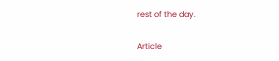rest of the day.

Article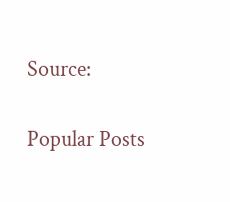Source:

Popular Posts